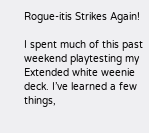Rogue-itis Strikes Again!

I spent much of this past weekend playtesting my Extended white weenie deck. I’ve learned a few things,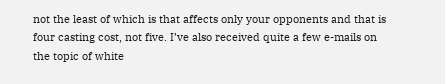not the least of which is that affects only your opponents and that is four casting cost, not five. I’ve also received quite a few e-mails on the topic of white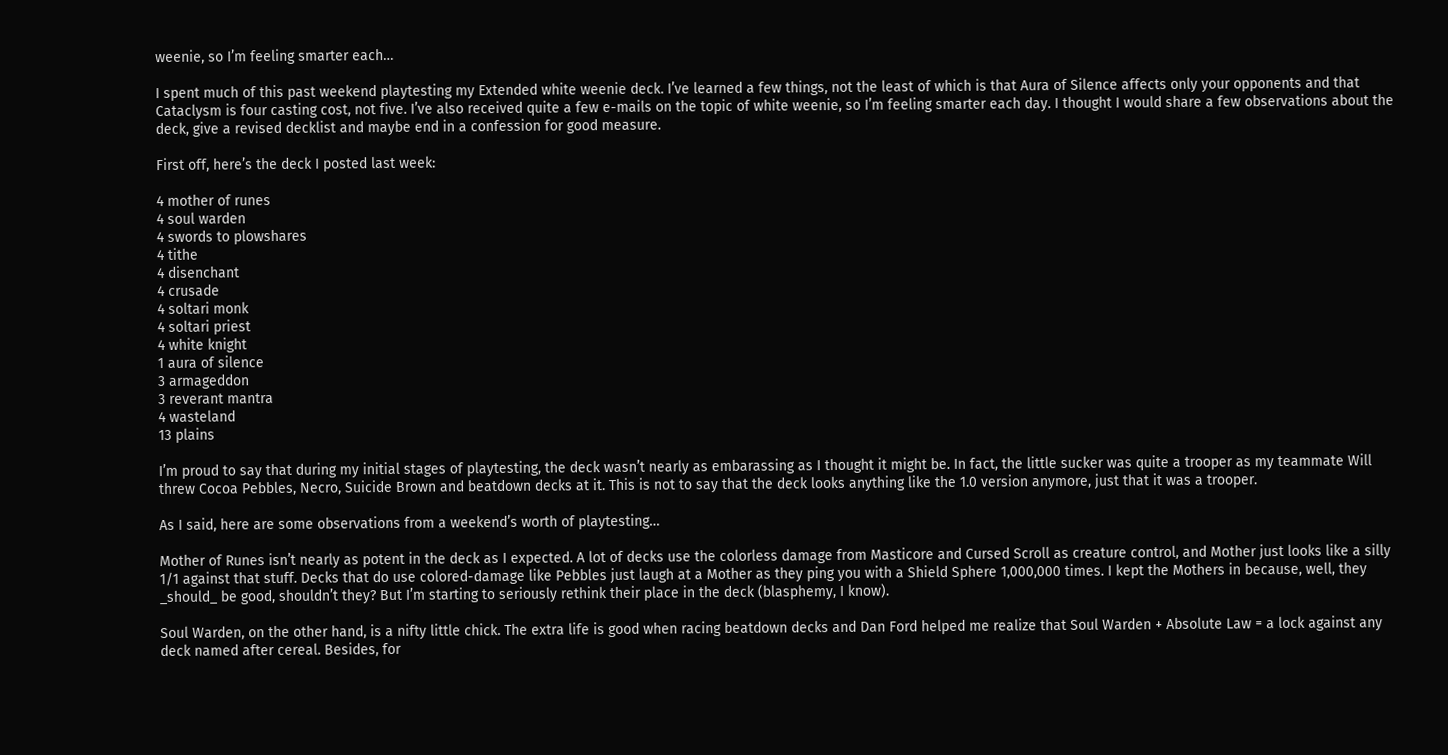weenie, so I’m feeling smarter each…

I spent much of this past weekend playtesting my Extended white weenie deck. I’ve learned a few things, not the least of which is that Aura of Silence affects only your opponents and that Cataclysm is four casting cost, not five. I’ve also received quite a few e-mails on the topic of white weenie, so I’m feeling smarter each day. I thought I would share a few observations about the deck, give a revised decklist and maybe end in a confession for good measure.

First off, here’s the deck I posted last week:

4 mother of runes
4 soul warden
4 swords to plowshares
4 tithe
4 disenchant
4 crusade
4 soltari monk
4 soltari priest
4 white knight
1 aura of silence
3 armageddon
3 reverant mantra
4 wasteland
13 plains

I’m proud to say that during my initial stages of playtesting, the deck wasn’t nearly as embarassing as I thought it might be. In fact, the little sucker was quite a trooper as my teammate Will threw Cocoa Pebbles, Necro, Suicide Brown and beatdown decks at it. This is not to say that the deck looks anything like the 1.0 version anymore, just that it was a trooper.

As I said, here are some observations from a weekend’s worth of playtesting…

Mother of Runes isn’t nearly as potent in the deck as I expected. A lot of decks use the colorless damage from Masticore and Cursed Scroll as creature control, and Mother just looks like a silly 1/1 against that stuff. Decks that do use colored-damage like Pebbles just laugh at a Mother as they ping you with a Shield Sphere 1,000,000 times. I kept the Mothers in because, well, they _should_ be good, shouldn’t they? But I’m starting to seriously rethink their place in the deck (blasphemy, I know).

Soul Warden, on the other hand, is a nifty little chick. The extra life is good when racing beatdown decks and Dan Ford helped me realize that Soul Warden + Absolute Law = a lock against any deck named after cereal. Besides, for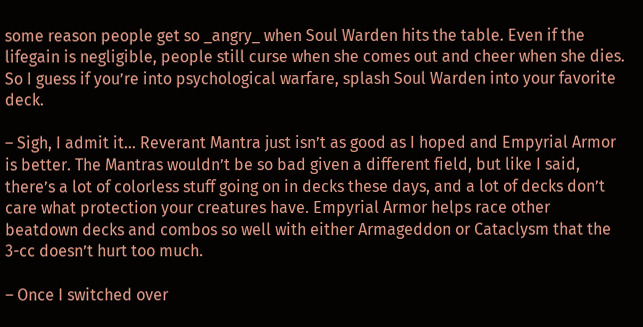some reason people get so _angry_ when Soul Warden hits the table. Even if the lifegain is negligible, people still curse when she comes out and cheer when she dies. So I guess if you’re into psychological warfare, splash Soul Warden into your favorite deck.

– Sigh, I admit it… Reverant Mantra just isn’t as good as I hoped and Empyrial Armor is better. The Mantras wouldn’t be so bad given a different field, but like I said, there’s a lot of colorless stuff going on in decks these days, and a lot of decks don’t care what protection your creatures have. Empyrial Armor helps race other beatdown decks and combos so well with either Armageddon or Cataclysm that the 3-cc doesn’t hurt too much.

– Once I switched over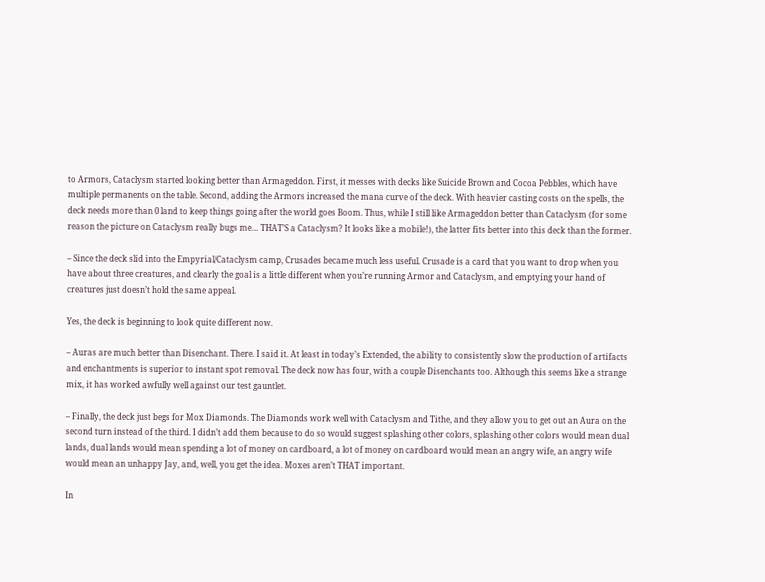to Armors, Cataclysm started looking better than Armageddon. First, it messes with decks like Suicide Brown and Cocoa Pebbles, which have multiple permanents on the table. Second, adding the Armors increased the mana curve of the deck. With heavier casting costs on the spells, the deck needs more than 0 land to keep things going after the world goes Boom. Thus, while I still like Armageddon better than Cataclysm (for some reason the picture on Cataclysm really bugs me… THAT’S a Cataclysm? It looks like a mobile!), the latter fits better into this deck than the former.

– Since the deck slid into the Empyrial/Cataclysm camp, Crusades became much less useful. Crusade is a card that you want to drop when you have about three creatures, and clearly the goal is a little different when you’re running Armor and Cataclysm, and emptying your hand of creatures just doesn’t hold the same appeal.

Yes, the deck is beginning to look quite different now.

– Auras are much better than Disenchant. There. I said it. At least in today’s Extended, the ability to consistently slow the production of artifacts and enchantments is superior to instant spot removal. The deck now has four, with a couple Disenchants too. Although this seems like a strange mix, it has worked awfully well against our test gauntlet.

– Finally, the deck just begs for Mox Diamonds. The Diamonds work well with Cataclysm and Tithe, and they allow you to get out an Aura on the second turn instead of the third. I didn’t add them because to do so would suggest splashing other colors, splashing other colors would mean dual lands, dual lands would mean spending a lot of money on cardboard, a lot of money on cardboard would mean an angry wife, an angry wife would mean an unhappy Jay, and, well, you get the idea. Moxes aren’t THAT important.

In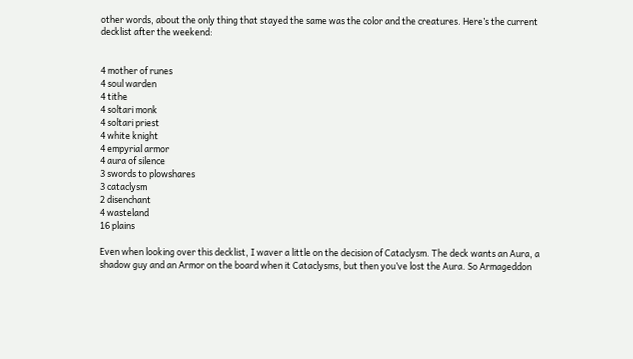other words, about the only thing that stayed the same was the color and the creatures. Here’s the current decklist after the weekend:


4 mother of runes
4 soul warden
4 tithe
4 soltari monk
4 soltari priest
4 white knight
4 empyrial armor
4 aura of silence
3 swords to plowshares
3 cataclysm
2 disenchant
4 wasteland
16 plains

Even when looking over this decklist, I waver a little on the decision of Cataclysm. The deck wants an Aura, a shadow guy and an Armor on the board when it Cataclysms, but then you’ve lost the Aura. So Armageddon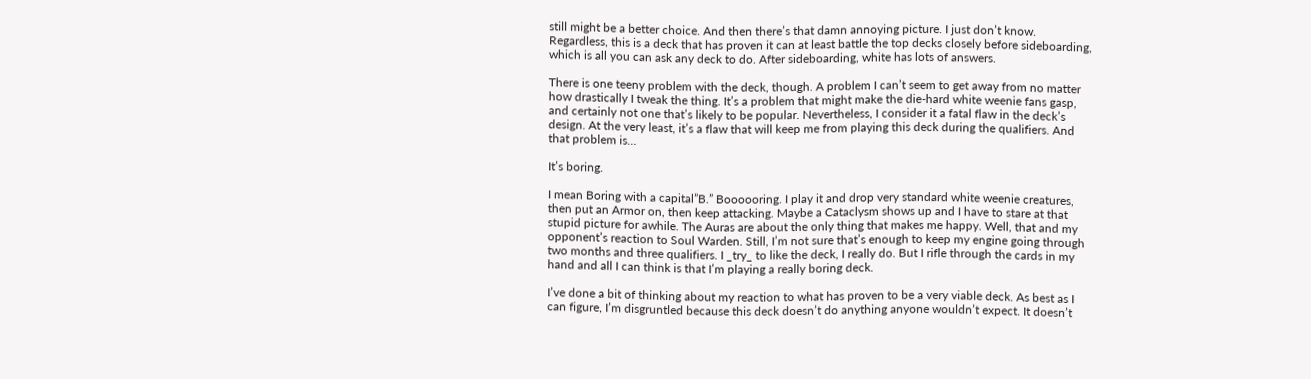still might be a better choice. And then there’s that damn annoying picture. I just don’t know. Regardless, this is a deck that has proven it can at least battle the top decks closely before sideboarding, which is all you can ask any deck to do. After sideboarding, white has lots of answers.

There is one teeny problem with the deck, though. A problem I can’t seem to get away from no matter how drastically I tweak the thing. It’s a problem that might make the die-hard white weenie fans gasp, and certainly not one that’s likely to be popular. Nevertheless, I consider it a fatal flaw in the deck’s design. At the very least, it’s a flaw that will keep me from playing this deck during the qualifiers. And that problem is…

It’s boring.

I mean Boring with a capital”B.” Boooooring. I play it and drop very standard white weenie creatures, then put an Armor on, then keep attacking. Maybe a Cataclysm shows up and I have to stare at that stupid picture for awhile. The Auras are about the only thing that makes me happy. Well, that and my opponent’s reaction to Soul Warden. Still, I’m not sure that’s enough to keep my engine going through two months and three qualifiers. I _try_ to like the deck, I really do. But I rifle through the cards in my hand and all I can think is that I’m playing a really boring deck.

I’ve done a bit of thinking about my reaction to what has proven to be a very viable deck. As best as I can figure, I’m disgruntled because this deck doesn’t do anything anyone wouldn’t expect. It doesn’t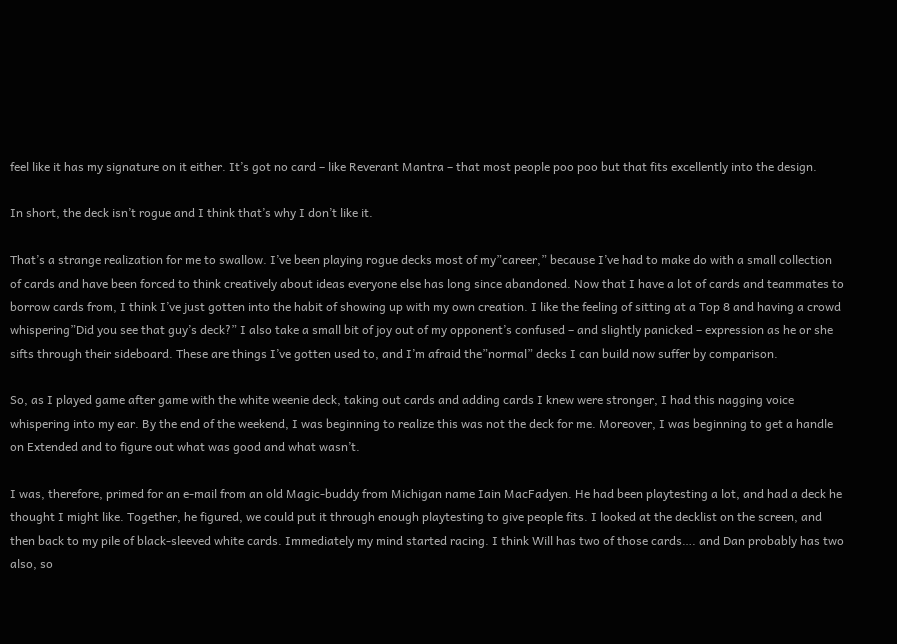feel like it has my signature on it either. It’s got no card – like Reverant Mantra – that most people poo poo but that fits excellently into the design.

In short, the deck isn’t rogue and I think that’s why I don’t like it.

That’s a strange realization for me to swallow. I’ve been playing rogue decks most of my”career,” because I’ve had to make do with a small collection of cards and have been forced to think creatively about ideas everyone else has long since abandoned. Now that I have a lot of cards and teammates to borrow cards from, I think I’ve just gotten into the habit of showing up with my own creation. I like the feeling of sitting at a Top 8 and having a crowd whispering”Did you see that guy’s deck?” I also take a small bit of joy out of my opponent’s confused – and slightly panicked – expression as he or she sifts through their sideboard. These are things I’ve gotten used to, and I’m afraid the”normal” decks I can build now suffer by comparison.

So, as I played game after game with the white weenie deck, taking out cards and adding cards I knew were stronger, I had this nagging voice whispering into my ear. By the end of the weekend, I was beginning to realize this was not the deck for me. Moreover, I was beginning to get a handle on Extended and to figure out what was good and what wasn’t.

I was, therefore, primed for an e-mail from an old Magic-buddy from Michigan name Iain MacFadyen. He had been playtesting a lot, and had a deck he thought I might like. Together, he figured, we could put it through enough playtesting to give people fits. I looked at the decklist on the screen, and then back to my pile of black-sleeved white cards. Immediately my mind started racing. I think Will has two of those cards…. and Dan probably has two also, so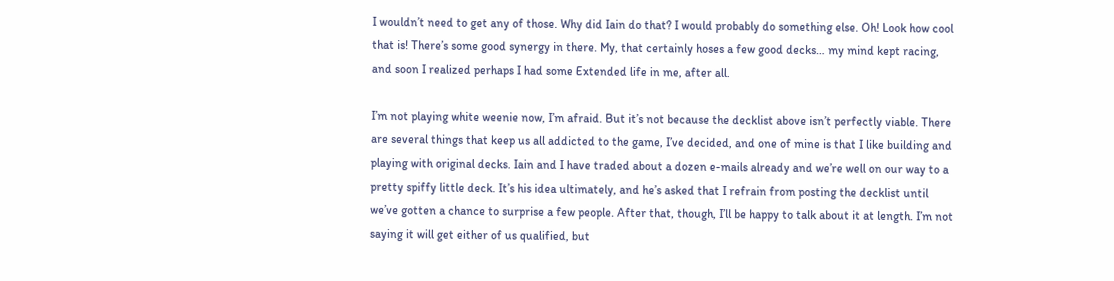I wouldn’t need to get any of those. Why did Iain do that? I would probably do something else. Oh! Look how cool that is! There’s some good synergy in there. My, that certainly hoses a few good decks… my mind kept racing, and soon I realized perhaps I had some Extended life in me, after all.

I’m not playing white weenie now, I’m afraid. But it’s not because the decklist above isn’t perfectly viable. There are several things that keep us all addicted to the game, I’ve decided, and one of mine is that I like building and playing with original decks. Iain and I have traded about a dozen e-mails already and we’re well on our way to a pretty spiffy little deck. It’s his idea ultimately, and he’s asked that I refrain from posting the decklist until we’ve gotten a chance to surprise a few people. After that, though, I’ll be happy to talk about it at length. I’m not saying it will get either of us qualified, but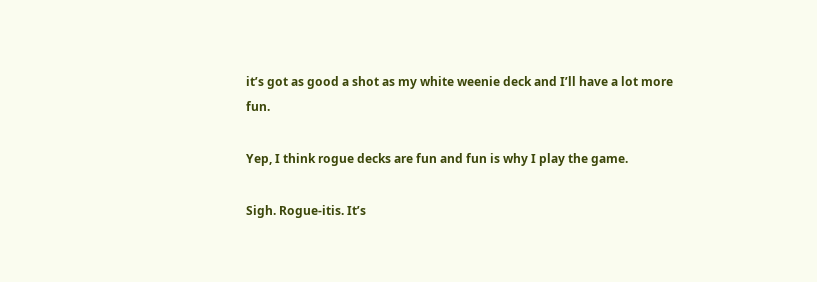it’s got as good a shot as my white weenie deck and I’ll have a lot more fun.

Yep, I think rogue decks are fun and fun is why I play the game.

Sigh. Rogue-itis. It’s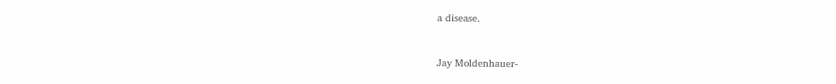a disease.


Jay Moldenhauer-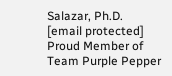Salazar, Ph.D.
[email protected]
Proud Member of Team Purple Pepper